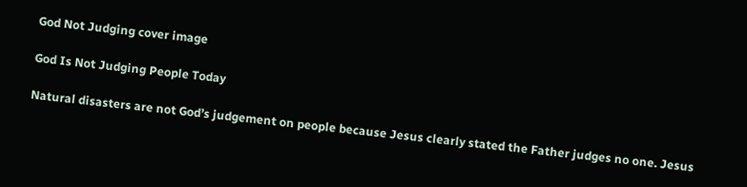God Not Judging cover image

God Is Not Judging People Today

Natural disasters are not God’s judgement on people because Jesus clearly stated the Father judges no one. Jesus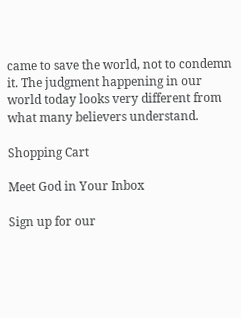came to save the world, not to condemn it. The judgment happening in our world today looks very different from what many believers understand.

Shopping Cart

Meet God in Your Inbox

Sign up for our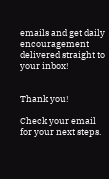emails and get daily encouragement delivered straight to your inbox!


Thank you!

Check your email for your next steps.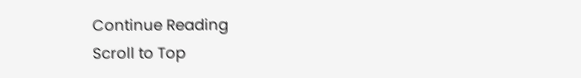Continue Reading
Scroll to Top